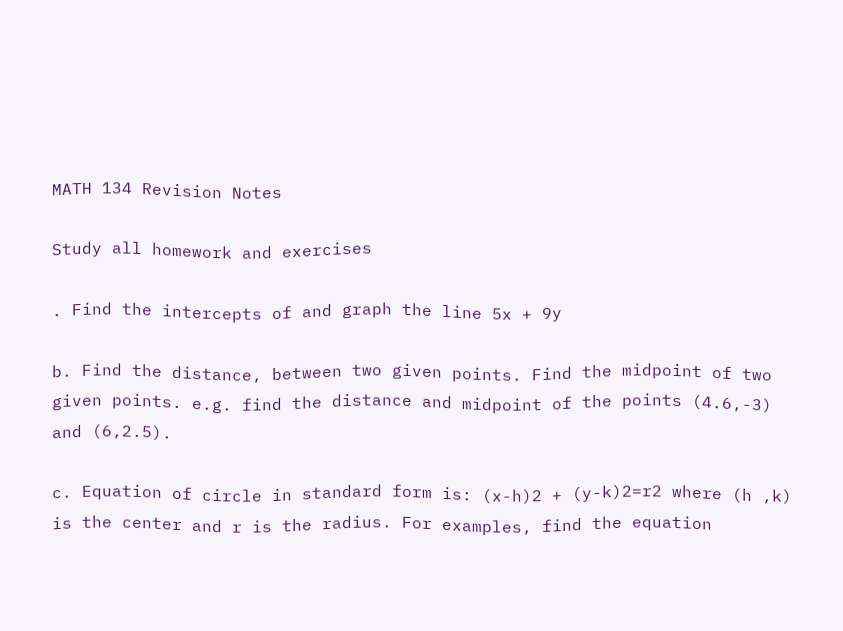MATH 134 Revision Notes

Study all homework and exercises

. Find the intercepts of and graph the line 5x + 9y

b. Find the distance, between two given points. Find the midpoint of two given points. e.g. find the distance and midpoint of the points (4.6,-3) and (6,2.5).

c. Equation of circle in standard form is: (x-h)2 + (y-k)2=r2 where (h ,k) is the center and r is the radius. For examples, find the equation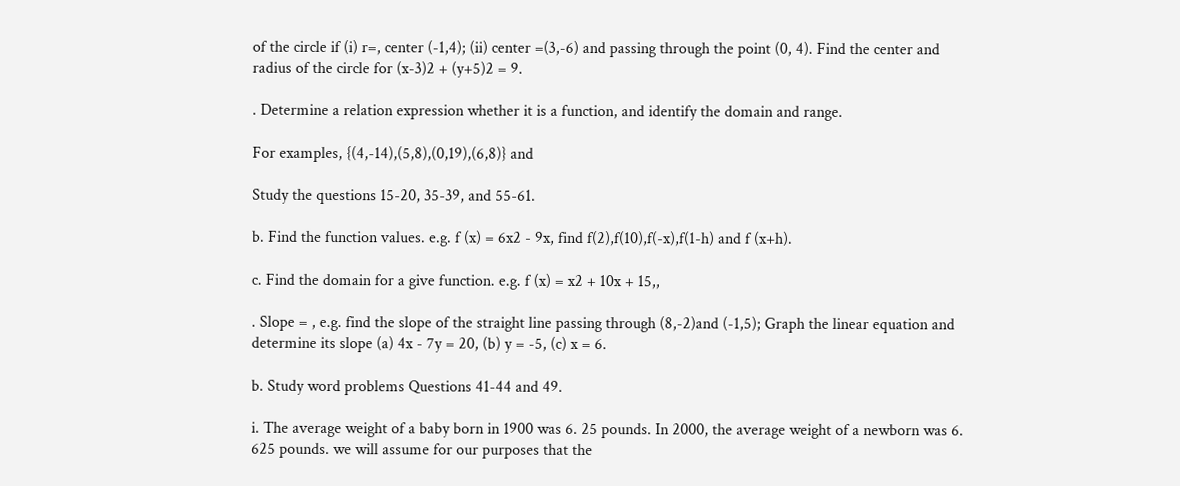of the circle if (i) r=, center (-1,4); (ii) center =(3,-6) and passing through the point (0, 4). Find the center and radius of the circle for (x-3)2 + (y+5)2 = 9.

. Determine a relation expression whether it is a function, and identify the domain and range.

For examples, {(4,-14),(5,8),(0,19),(6,8)} and

Study the questions 15-20, 35-39, and 55-61.

b. Find the function values. e.g. f (x) = 6x2 - 9x, find f(2),f(10),f(-x),f(1-h) and f (x+h).

c. Find the domain for a give function. e.g. f (x) = x2 + 10x + 15,,

. Slope = , e.g. find the slope of the straight line passing through (8,-2)and (-1,5); Graph the linear equation and determine its slope (a) 4x - 7y = 20, (b) y = -5, (c) x = 6.

b. Study word problems Questions 41-44 and 49.

i. The average weight of a baby born in 1900 was 6. 25 pounds. In 2000, the average weight of a newborn was 6. 625 pounds. we will assume for our purposes that the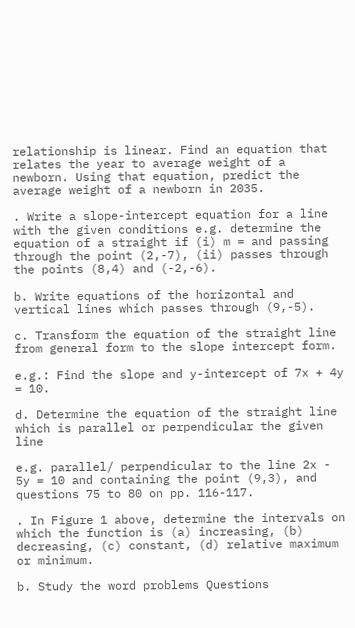relationship is linear. Find an equation that relates the year to average weight of a newborn. Using that equation, predict the average weight of a newborn in 2035.

. Write a slope-intercept equation for a line with the given conditions e.g. determine the equation of a straight if (i) m = and passing through the point (2,-7), (ii) passes through the points (8,4) and (-2,-6).

b. Write equations of the horizontal and vertical lines which passes through (9,-5).

c. Transform the equation of the straight line from general form to the slope intercept form.

e.g.: Find the slope and y-intercept of 7x + 4y = 10.

d. Determine the equation of the straight line which is parallel or perpendicular the given line

e.g. parallel/ perpendicular to the line 2x - 5y = 10 and containing the point (9,3), and questions 75 to 80 on pp. 116-117.

. In Figure 1 above, determine the intervals on which the function is (a) increasing, (b) decreasing, (c) constant, (d) relative maximum or minimum.

b. Study the word problems Questions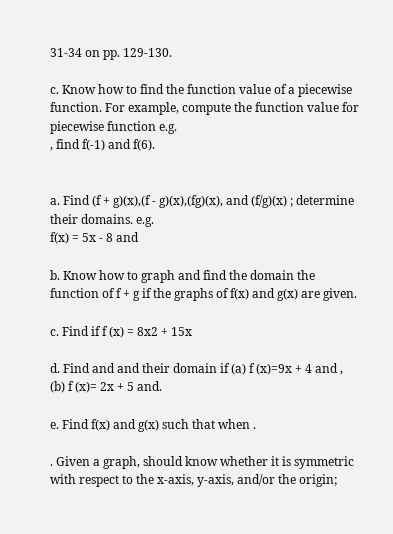31-34 on pp. 129-130.

c. Know how to find the function value of a piecewise function. For example, compute the function value for piecewise function e.g.
, find f(-1) and f(6).


a. Find (f + g)(x),(f - g)(x),(fg)(x), and (f/g)(x) ; determine their domains. e.g.
f(x) = 5x - 8 and

b. Know how to graph and find the domain the function of f + g if the graphs of f(x) and g(x) are given.

c. Find if f (x) = 8x2 + 15x

d. Find and and their domain if (a) f (x)=9x + 4 and , (b) f (x)= 2x + 5 and.

e. Find f(x) and g(x) such that when .

. Given a graph, should know whether it is symmetric with respect to the x-axis, y-axis, and/or the origin;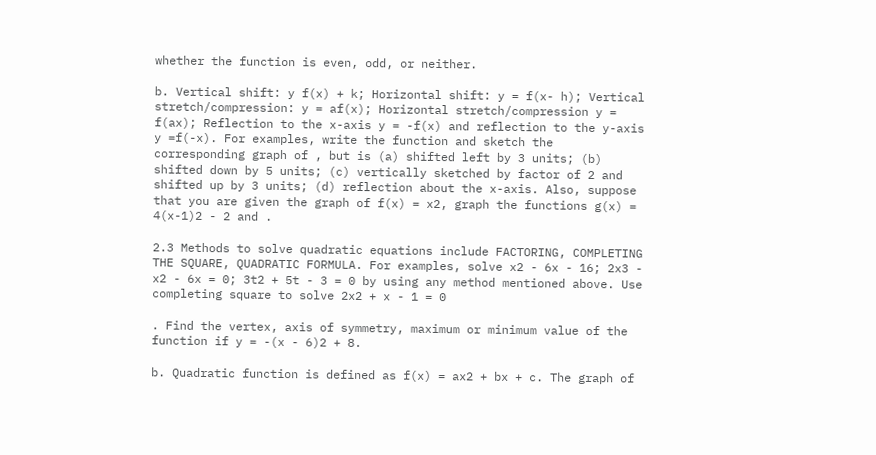whether the function is even, odd, or neither.

b. Vertical shift: y f(x) + k; Horizontal shift: y = f(x- h); Vertical stretch/compression: y = af(x); Horizontal stretch/compression y = f(ax); Reflection to the x-axis y = -f(x) and reflection to the y-axis y =f(-x). For examples, write the function and sketch the corresponding graph of , but is (a) shifted left by 3 units; (b) shifted down by 5 units; (c) vertically sketched by factor of 2 and shifted up by 3 units; (d) reflection about the x-axis. Also, suppose that you are given the graph of f(x) = x2, graph the functions g(x) = 4(x-1)2 - 2 and .

2.3 Methods to solve quadratic equations include FACTORING, COMPLETING THE SQUARE, QUADRATIC FORMULA. For examples, solve x2 - 6x - 16; 2x3 - x2 - 6x = 0; 3t2 + 5t - 3 = 0 by using any method mentioned above. Use completing square to solve 2x2 + x - 1 = 0

. Find the vertex, axis of symmetry, maximum or minimum value of the function if y = -(x - 6)2 + 8.

b. Quadratic function is defined as f(x) = ax2 + bx + c. The graph of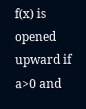f(x) is opened upward if a>0 and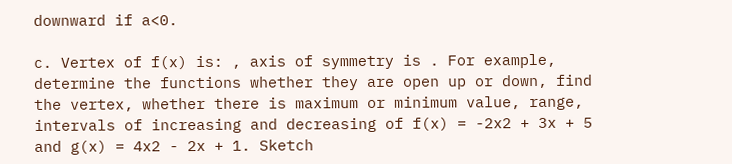downward if a<0.

c. Vertex of f(x) is: , axis of symmetry is . For example, determine the functions whether they are open up or down, find the vertex, whether there is maximum or minimum value, range, intervals of increasing and decreasing of f(x) = -2x2 + 3x + 5 and g(x) = 4x2 - 2x + 1. Sketch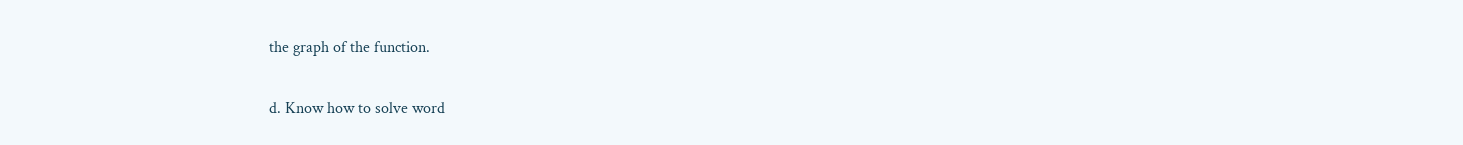the graph of the function.

d. Know how to solve word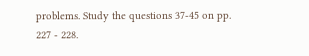problems. Study the questions 37-45 on pp. 227 - 228.